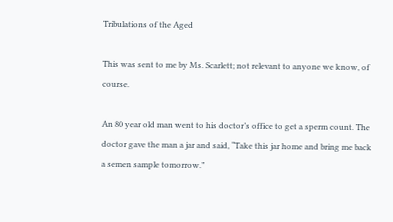Tribulations of the Aged

This was sent to me by Ms. Scarlett; not relevant to anyone we know, of course.

An 80 year old man went to his doctor’s office to get a sperm count. The doctor gave the man a jar and said, “Take this jar home and bring me back a semen sample tomorrow.”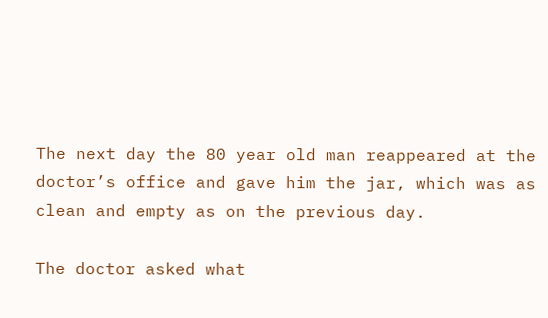The next day the 80 year old man reappeared at the doctor’s office and gave him the jar, which was as clean and empty as on the previous day.

The doctor asked what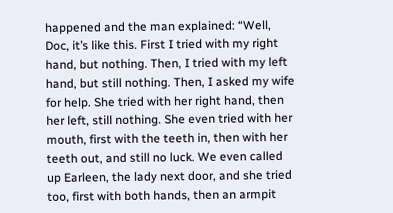happened and the man explained: “Well, Doc, it’s like this. First I tried with my right hand, but nothing. Then, I tried with my left hand, but still nothing. Then, I asked my wife for help. She tried with her right hand, then her left, still nothing. She even tried with her mouth, first with the teeth in, then with her teeth out, and still no luck. We even called up Earleen, the lady next door, and she tried too, first with both hands, then an armpit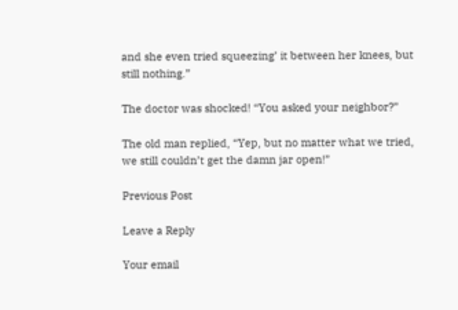and she even tried squeezing’ it between her knees, but still nothing.”

The doctor was shocked! “You asked your neighbor?”

The old man replied, “Yep, but no matter what we tried, we still couldn’t get the damn jar open!”

Previous Post

Leave a Reply

Your email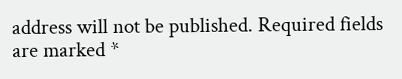address will not be published. Required fields are marked *